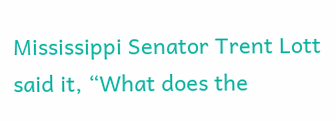Mississippi Senator Trent Lott said it, “What does the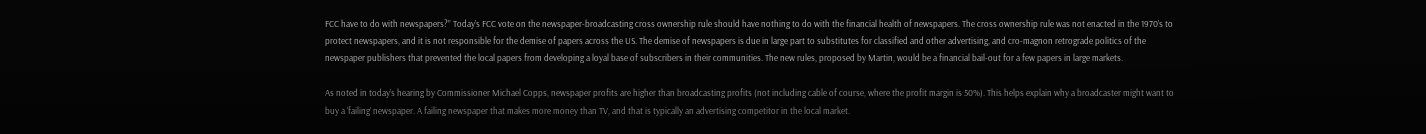FCC have to do with newspapers?” Today’s FCC vote on the newspaper-broadcasting cross ownership rule should have nothing to do with the financial health of newspapers. The cross ownership rule was not enacted in the 1970’s to protect newspapers, and it is not responsible for the demise of papers across the US. The demise of newspapers is due in large part to substitutes for classified and other advertising, and cro-magnon retrograde politics of the newspaper publishers that prevented the local papers from developing a loyal base of subscribers in their communities. The new rules, proposed by Martin, would be a financial bail-out for a few papers in large markets.

As noted in today’s hearing by Commissioner Michael Copps, newspaper profits are higher than broadcasting profits (not including cable of course, where the profit margin is 50%). This helps explain why a broadcaster might want to buy a ‘failing’ newspaper. A failing newspaper that makes more money than TV, and that is typically an advertising competitor in the local market.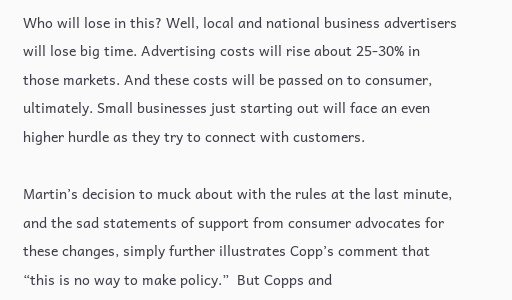Who will lose in this? Well, local and national business advertisers will lose big time. Advertising costs will rise about 25-30% in those markets. And these costs will be passed on to consumer, ultimately. Small businesses just starting out will face an even higher hurdle as they try to connect with customers.

Martin’s decision to muck about with the rules at the last minute, and the sad statements of support from consumer advocates for these changes, simply further illustrates Copp’s comment that “this is no way to make policy.”  But Copps and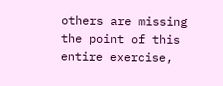others are missing the point of this entire exercise,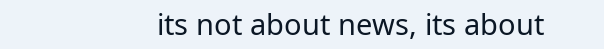its not about news, its about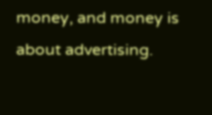money, and money is about advertising.